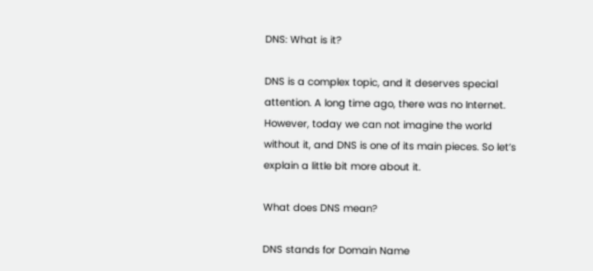DNS: What is it?

DNS is a complex topic, and it deserves special attention. A long time ago, there was no Internet. However, today we can not imagine the world without it, and DNS is one of its main pieces. So let’s explain a little bit more about it.

What does DNS mean?

DNS stands for Domain Name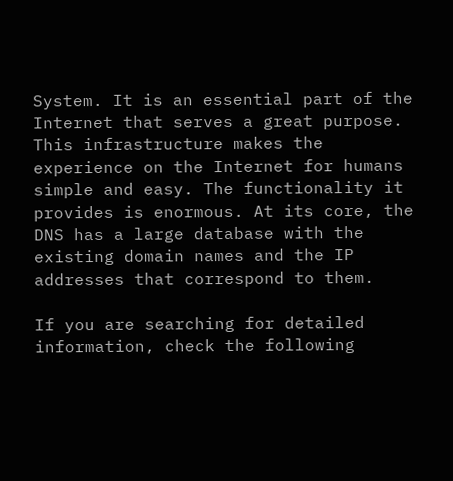System. It is an essential part of the Internet that serves a great purpose. This infrastructure makes the experience on the Internet for humans simple and easy. The functionality it provides is enormous. At its core, the DNS has a large database with the existing domain names and the IP addresses that correspond to them.

If you are searching for detailed information, check the following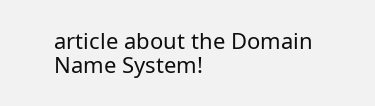article about the Domain Name System!